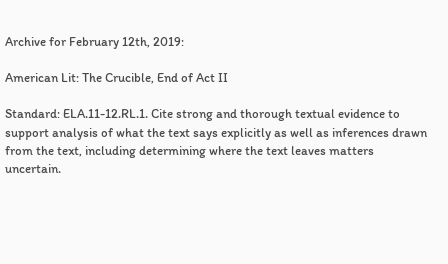Archive for February 12th, 2019:

American Lit: The Crucible, End of Act II

Standard: ELA.11-12.RL.1. Cite strong and thorough textual evidence to support analysis of what the text says explicitly as well as inferences drawn from the text, including determining where the text leaves matters uncertain.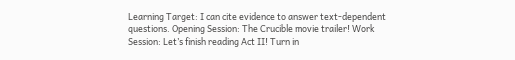Learning Target: I can cite evidence to answer text-dependent questions. Opening Session: The Crucible movie trailer! Work Session: Let’s finish reading Act II! Turn in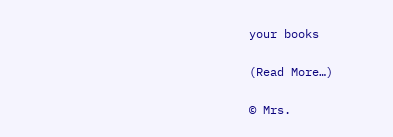your books

(Read More…)

© Mrs.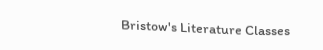Bristow's Literature Classes